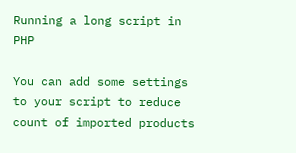Running a long script in PHP

You can add some settings to your script to reduce count of imported products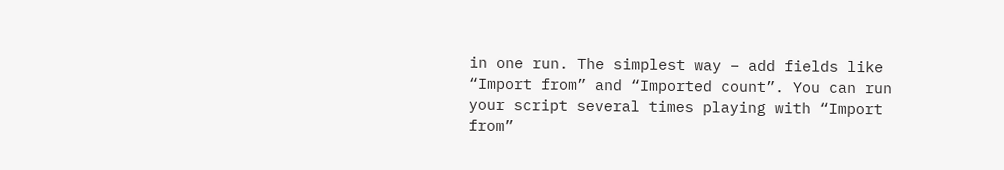in one run. The simplest way – add fields like “Import from” and “Imported count”. You can run your script several times playing with “Import from”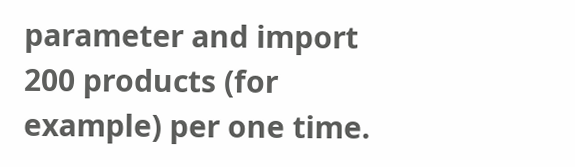parameter and import 200 products (for example) per one time.